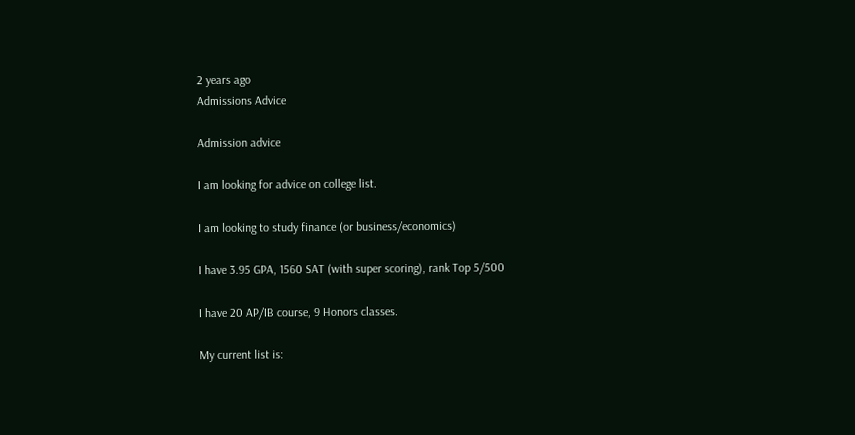2 years ago
Admissions Advice

Admission advice

I am looking for advice on college list.

I am looking to study finance (or business/economics)

I have 3.95 GPA, 1560 SAT (with super scoring), rank Top 5/500

I have 20 AP/IB course, 9 Honors classes.

My current list is: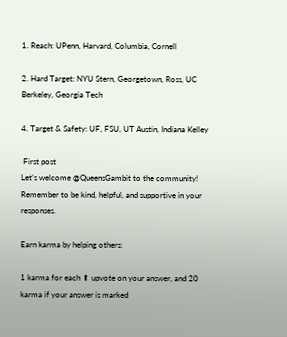1. Reach: UPenn, Harvard, Columbia, Cornell

2. Hard Target: NYU Stern, Georgetown, Ross, UC Berkeley, Georgia Tech

4. Target & Safety: UF, FSU, UT Austin, Indiana Kelley

 First post
Let’s welcome @QueensGambit to the community! Remember to be kind, helpful, and supportive in your responses.

Earn karma by helping others:

1 karma for each ⬆ upvote on your answer, and 20 karma if your answer is marked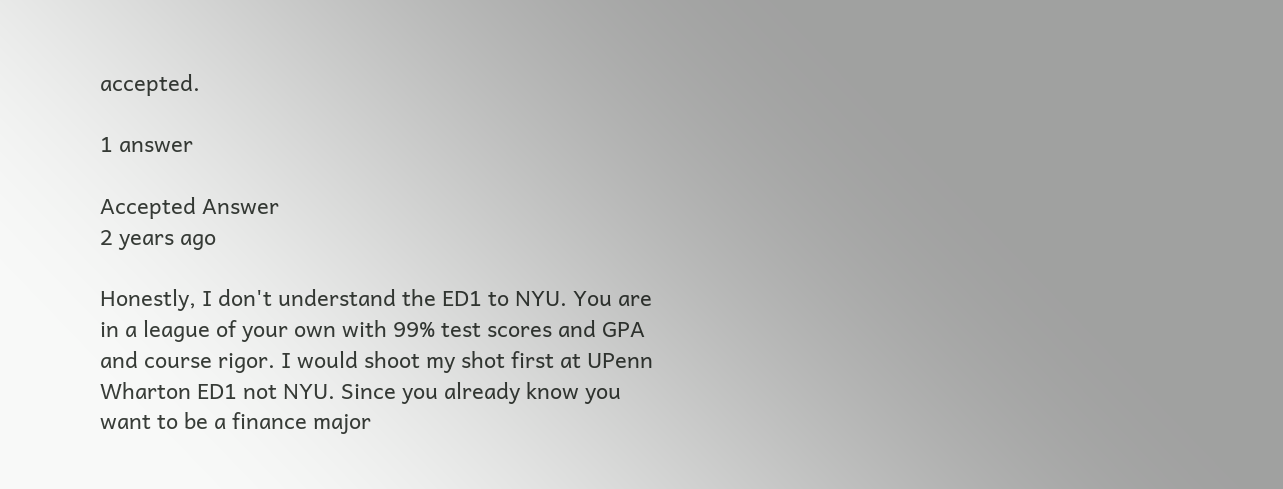accepted.

1 answer

Accepted Answer
2 years ago

Honestly, I don't understand the ED1 to NYU. You are in a league of your own with 99% test scores and GPA and course rigor. I would shoot my shot first at UPenn Wharton ED1 not NYU. Since you already know you want to be a finance major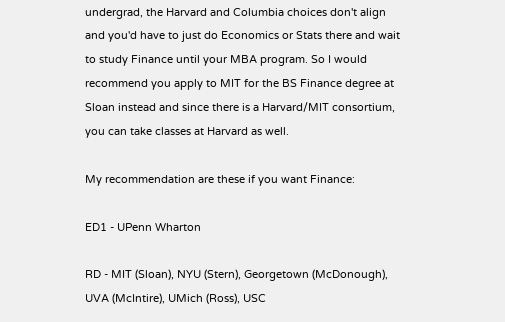undergrad, the Harvard and Columbia choices don't align and you'd have to just do Economics or Stats there and wait to study Finance until your MBA program. So I would recommend you apply to MIT for the BS Finance degree at Sloan instead and since there is a Harvard/MIT consortium, you can take classes at Harvard as well.

My recommendation are these if you want Finance:

ED1 - UPenn Wharton

RD - MIT (Sloan), NYU (Stern), Georgetown (McDonough), UVA (McIntire), UMich (Ross), USC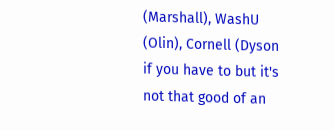(Marshall), WashU (Olin), Cornell (Dyson if you have to but it's not that good of an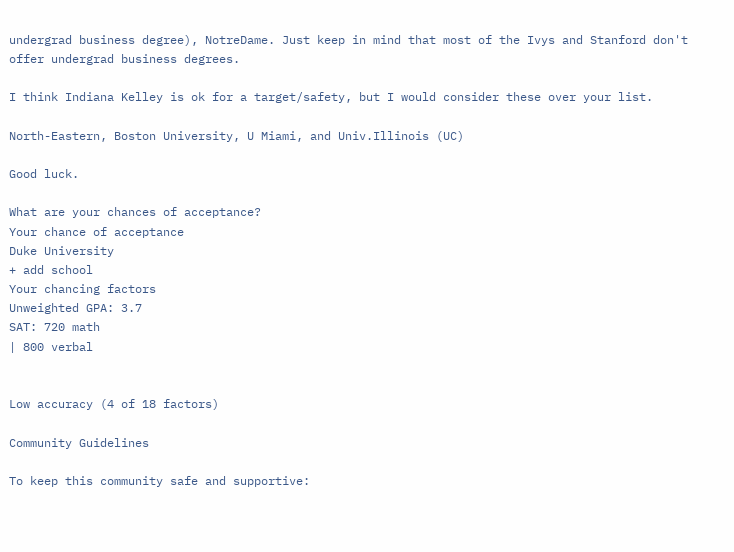undergrad business degree), NotreDame. Just keep in mind that most of the Ivys and Stanford don't offer undergrad business degrees.

I think Indiana Kelley is ok for a target/safety, but I would consider these over your list.

North-Eastern, Boston University, U Miami, and Univ.Illinois (UC)

Good luck.

What are your chances of acceptance?
Your chance of acceptance
Duke University
+ add school
Your chancing factors
Unweighted GPA: 3.7
SAT: 720 math
| 800 verbal


Low accuracy (4 of 18 factors)

Community Guidelines

To keep this community safe and supportive: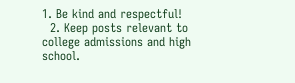1. Be kind and respectful!
  2. Keep posts relevant to college admissions and high school.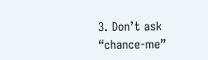3. Don’t ask “chance-me”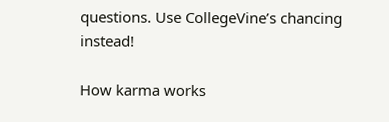questions. Use CollegeVine’s chancing instead!

How karma works